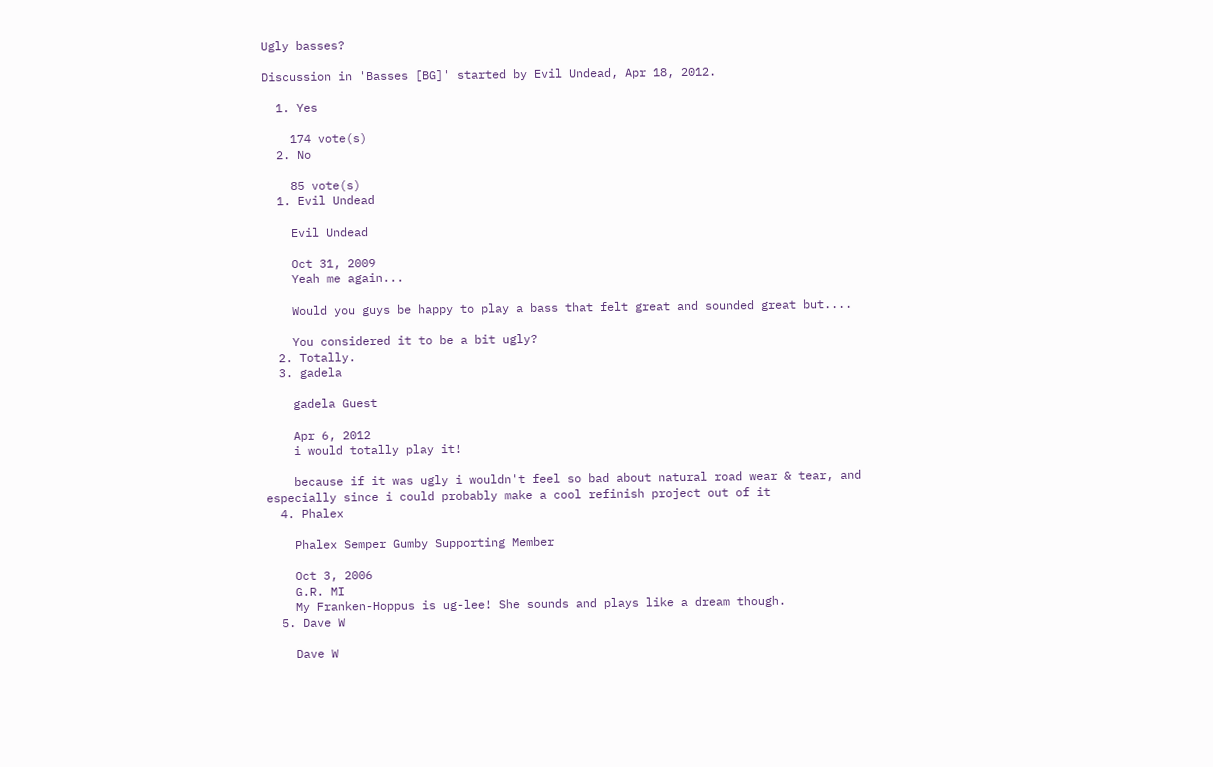Ugly basses?

Discussion in 'Basses [BG]' started by Evil Undead, Apr 18, 2012.

  1. Yes

    174 vote(s)
  2. No

    85 vote(s)
  1. Evil Undead

    Evil Undead

    Oct 31, 2009
    Yeah me again...

    Would you guys be happy to play a bass that felt great and sounded great but....

    You considered it to be a bit ugly?
  2. Totally.
  3. gadela

    gadela Guest

    Apr 6, 2012
    i would totally play it!

    because if it was ugly i wouldn't feel so bad about natural road wear & tear, and especially since i could probably make a cool refinish project out of it
  4. Phalex

    Phalex Semper Gumby Supporting Member

    Oct 3, 2006
    G.R. MI
    My Franken-Hoppus is ug-lee! She sounds and plays like a dream though.
  5. Dave W

    Dave W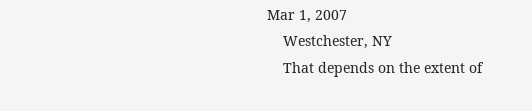Mar 1, 2007
    Westchester, NY
    That depends on the extent of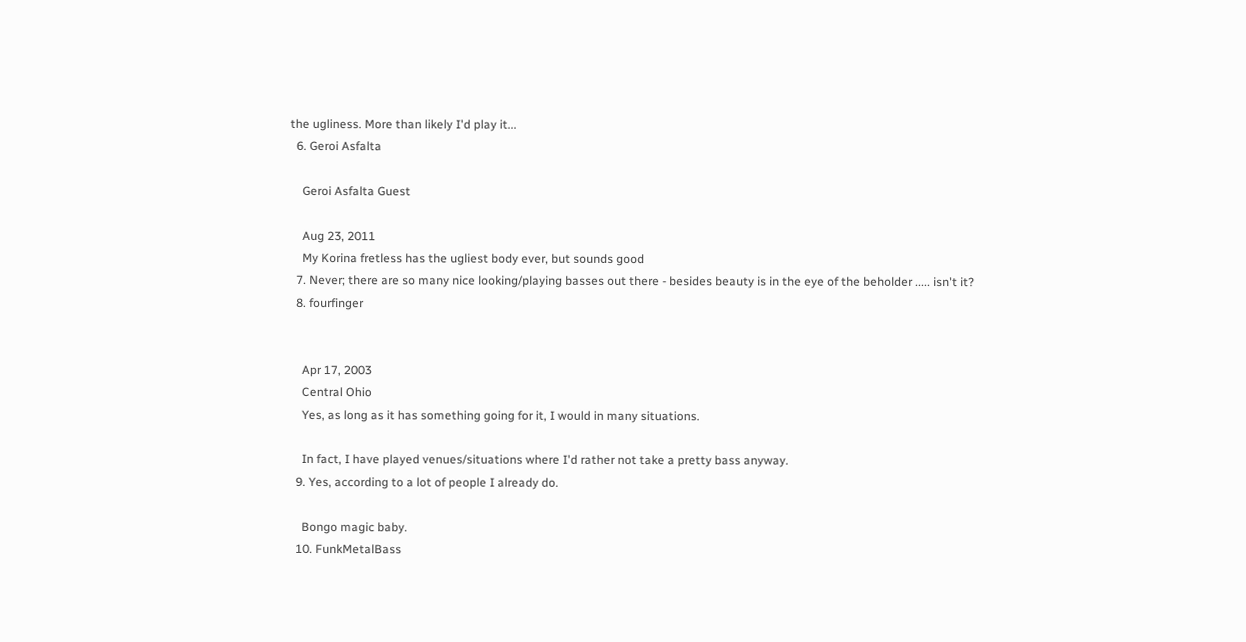the ugliness. More than likely I'd play it...
  6. Geroi Asfalta

    Geroi Asfalta Guest

    Aug 23, 2011
    My Korina fretless has the ugliest body ever, but sounds good
  7. Never; there are so many nice looking/playing basses out there - besides beauty is in the eye of the beholder ..... isn't it?
  8. fourfinger


    Apr 17, 2003
    Central Ohio
    Yes, as long as it has something going for it, I would in many situations.

    In fact, I have played venues/situations where I'd rather not take a pretty bass anyway.
  9. Yes, according to a lot of people I already do.

    Bongo magic baby.
  10. FunkMetalBass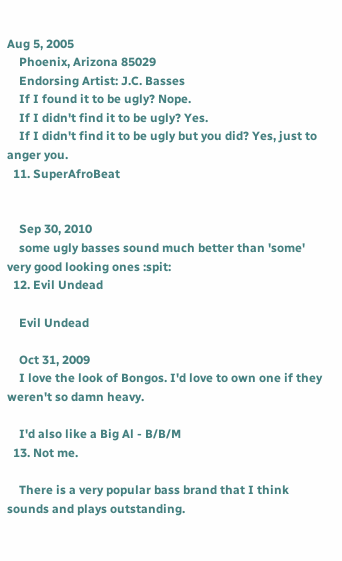Aug 5, 2005
    Phoenix, Arizona 85029
    Endorsing Artist: J.C. Basses
    If I found it to be ugly? Nope.
    If I didn't find it to be ugly? Yes.
    If I didn't find it to be ugly but you did? Yes, just to anger you.
  11. SuperAfroBeat


    Sep 30, 2010
    some ugly basses sound much better than 'some' very good looking ones :spit:
  12. Evil Undead

    Evil Undead

    Oct 31, 2009
    I love the look of Bongos. I'd love to own one if they weren't so damn heavy.

    I'd also like a Big Al - B/B/M
  13. Not me.

    There is a very popular bass brand that I think sounds and plays outstanding.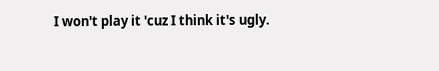I won't play it 'cuz I think it's ugly.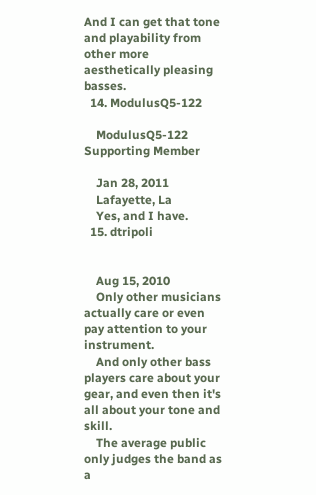And I can get that tone and playability from other more aesthetically pleasing basses.
  14. ModulusQ5-122

    ModulusQ5-122 Supporting Member

    Jan 28, 2011
    Lafayette, La
    Yes, and I have.
  15. dtripoli


    Aug 15, 2010
    Only other musicians actually care or even pay attention to your instrument.
    And only other bass players care about your gear, and even then it's all about your tone and skill.
    The average public only judges the band as a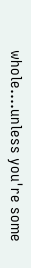whole....unless you're some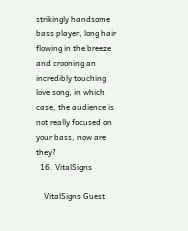strikingly handsome bass player, long hair flowing in the breeze and crooning an incredibly touching love song, in which case, the audience is not really focused on your bass, now are they?
  16. VitalSigns

    VitalSigns Guest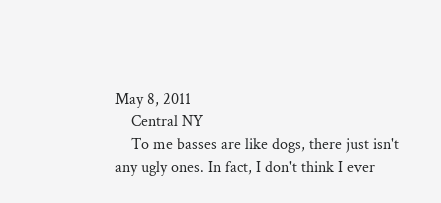May 8, 2011
    Central NY
    To me basses are like dogs, there just isn't any ugly ones. In fact, I don't think I ever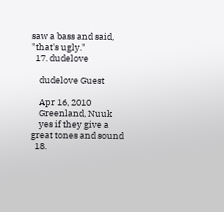saw a bass and said, "that's ugly."
  17. dudelove

    dudelove Guest

    Apr 16, 2010
    Greenland, Nuuk
    yes if they give a great tones and sound
  18.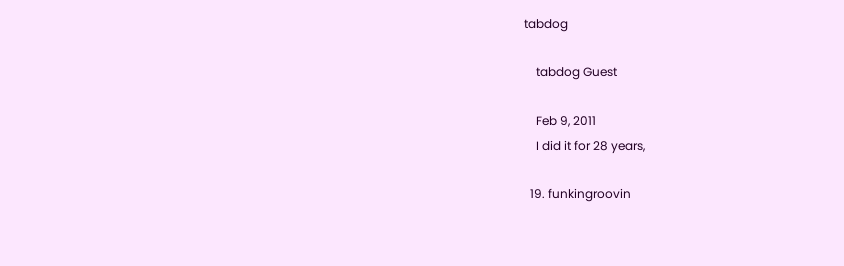tabdog

    tabdog Guest

    Feb 9, 2011
    I did it for 28 years,

  19. funkingroovin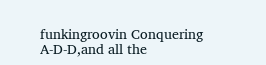funkingroovin Conquering A-D-D,and all the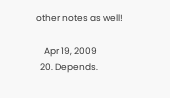other notes as well!

    Apr 19, 2009
  20. Depends.